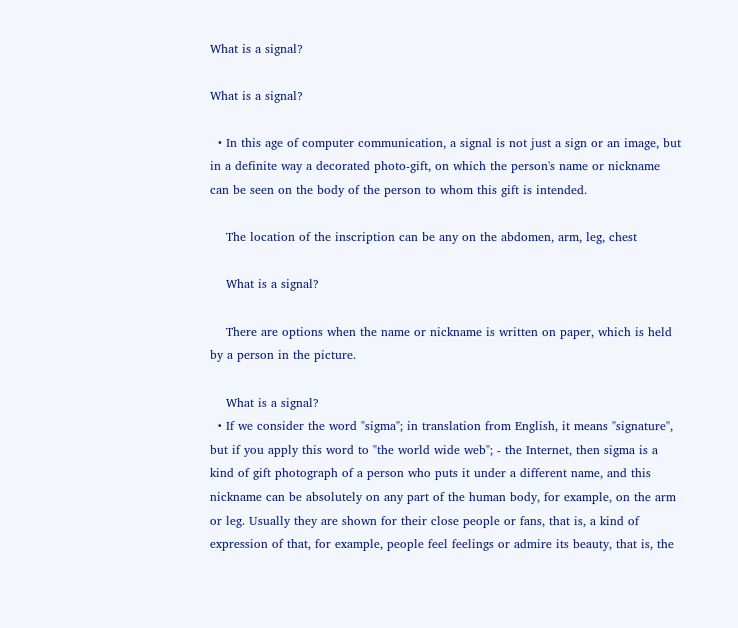What is a signal?

What is a signal?

  • In this age of computer communication, a signal is not just a sign or an image, but in a definite way a decorated photo-gift, on which the person's name or nickname can be seen on the body of the person to whom this gift is intended.

    The location of the inscription can be any on the abdomen, arm, leg, chest

    What is a signal?

    There are options when the name or nickname is written on paper, which is held by a person in the picture.

    What is a signal?
  • If we consider the word "sigma"; in translation from English, it means "signature", but if you apply this word to "the world wide web"; - the Internet, then sigma is a kind of gift photograph of a person who puts it under a different name, and this nickname can be absolutely on any part of the human body, for example, on the arm or leg. Usually they are shown for their close people or fans, that is, a kind of expression of that, for example, people feel feelings or admire its beauty, that is, the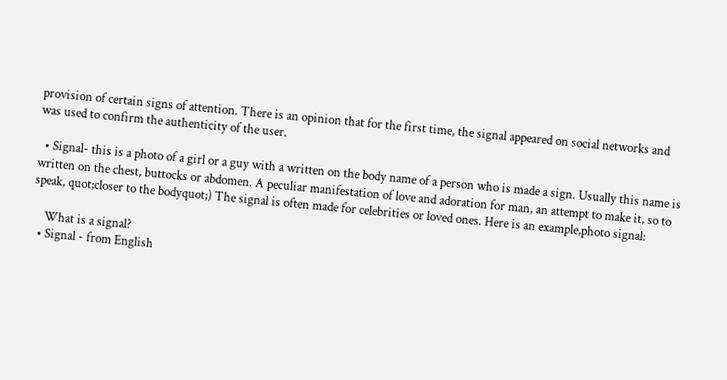provision of certain signs of attention. There is an opinion that for the first time, the signal appeared on social networks and was used to confirm the authenticity of the user.

  • Signal- this is a photo of a girl or a guy with a written on the body name of a person who is made a sign. Usually this name is written on the chest, buttocks or abdomen. A peculiar manifestation of love and adoration for man, an attempt to make it, so to speak, quot;closer to the bodyquot;) The signal is often made for celebrities or loved ones. Here is an example,photo signal:

    What is a signal?
  • Signal - from English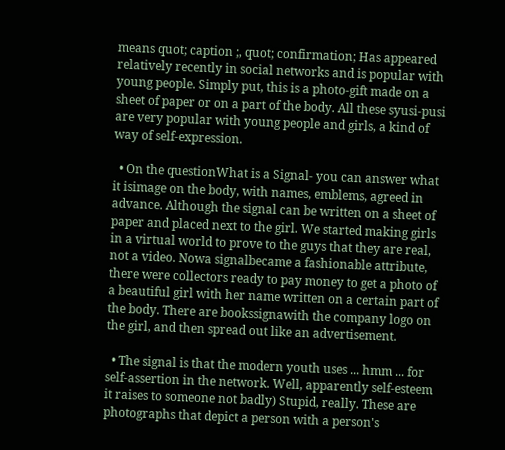means quot; caption ;, quot; confirmation; Has appeared relatively recently in social networks and is popular with young people. Simply put, this is a photo-gift made on a sheet of paper or on a part of the body. All these syusi-pusi are very popular with young people and girls, a kind of way of self-expression.

  • On the questionWhat is a Signal- you can answer what it isimage on the body, with names, emblems, agreed in advance. Although the signal can be written on a sheet of paper and placed next to the girl. We started making girls in a virtual world to prove to the guys that they are real, not a video. Nowa signalbecame a fashionable attribute, there were collectors ready to pay money to get a photo of a beautiful girl with her name written on a certain part of the body. There are bookssignawith the company logo on the girl, and then spread out like an advertisement.

  • The signal is that the modern youth uses ... hmm ... for self-assertion in the network. Well, apparently self-esteem it raises to someone not badly) Stupid, really. These are photographs that depict a person with a person's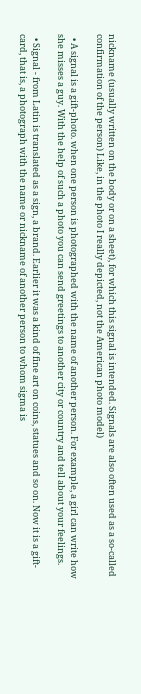nickname (usually written on the body or on a sheet), for which this signal is intended. Signals are also often used as a so-called confirmation of the person) Like, in the photo I really depicted, not the American photo model)

  • A signal is a gift-photo. when one person is photographed with the name of another person. For example, a girl can write how she misses a guy. With the help of such a photo you can send greetings to another city or country and tell about your feelings.

  • Signal - from Latin is translated as a sign, a brand. Earlier it was a kind of fine art on coins, statues and so on. Now it is a gift-card, that is, a photograph with the name or nickname of another person to whom sigma is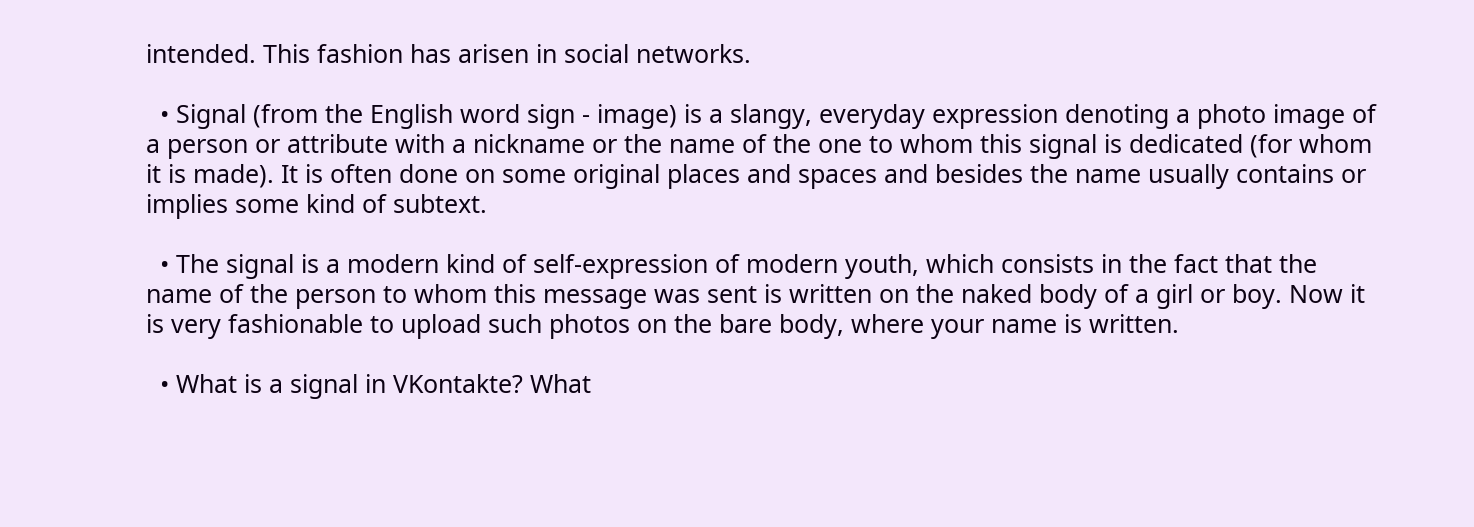intended. This fashion has arisen in social networks.

  • Signal (from the English word sign - image) is a slangy, everyday expression denoting a photo image of a person or attribute with a nickname or the name of the one to whom this signal is dedicated (for whom it is made). It is often done on some original places and spaces and besides the name usually contains or implies some kind of subtext.

  • The signal is a modern kind of self-expression of modern youth, which consists in the fact that the name of the person to whom this message was sent is written on the naked body of a girl or boy. Now it is very fashionable to upload such photos on the bare body, where your name is written.

  • What is a signal in VKontakte? What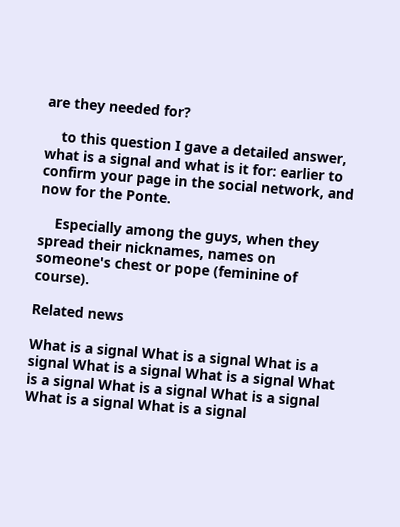are they needed for?

    to this question I gave a detailed answer, what is a signal and what is it for: earlier to confirm your page in the social network, and now for the Ponte.

    Especially among the guys, when they spread their nicknames, names on someone's chest or pope (feminine of course).

Related news

What is a signal What is a signal What is a signal What is a signal What is a signal What is a signal What is a signal What is a signal What is a signal What is a signal